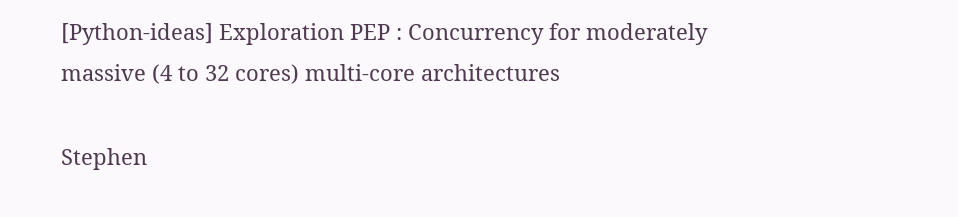[Python-ideas] Exploration PEP : Concurrency for moderately massive (4 to 32 cores) multi-core architectures

Stephen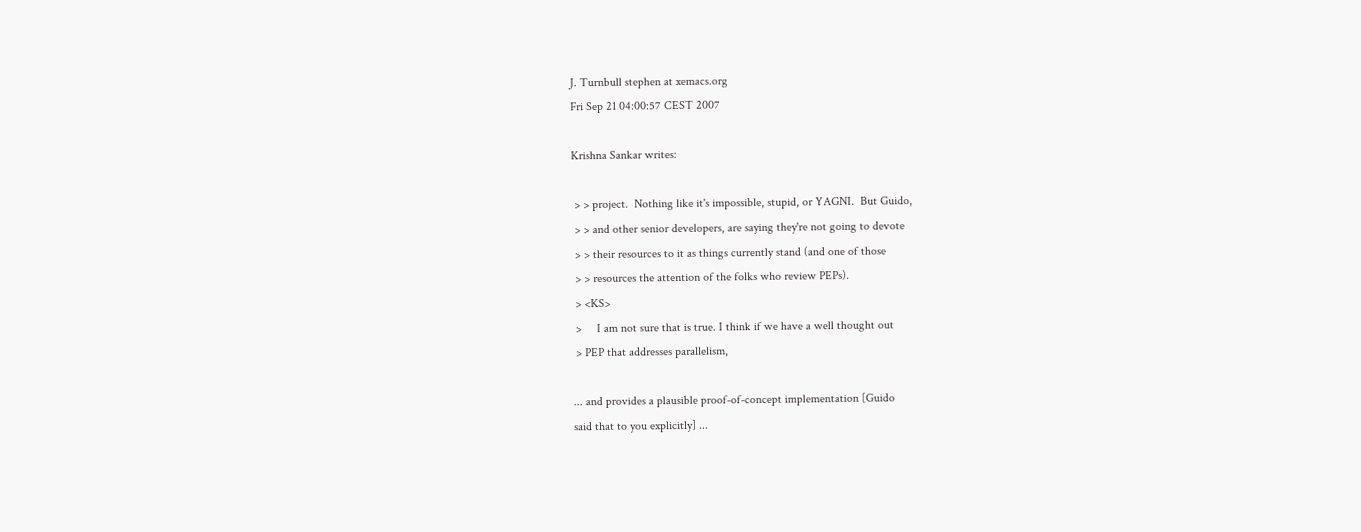J. Turnbull stephen at xemacs.org
Fri Sep 21 04:00:57 CEST 2007

Krishna Sankar writes:

 > > project.  Nothing like it's impossible, stupid, or YAGNI.  But Guido,
 > > and other senior developers, are saying they're not going to devote
 > > their resources to it as things currently stand (and one of those
 > > resources the attention of the folks who review PEPs).
 > <KS>
 >     I am not sure that is true. I think if we have a well thought out
 > PEP that addresses parallelism,

... and provides a plausible proof-of-concept implementation [Guido
said that to you explicitly] ...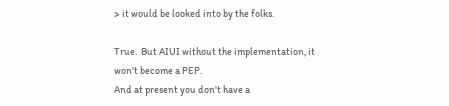> it would be looked into by the folks.

True.  But AIUI without the implementation, it won't become a PEP.
And at present you don't have a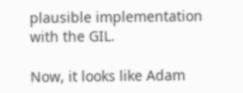plausible implementation with the GIL.

Now, it looks like Adam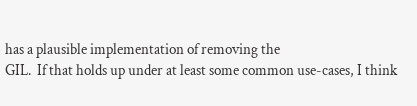has a plausible implementation of removing the
GIL.  If that holds up under at least some common use-cases, I think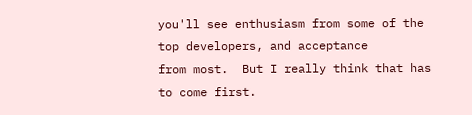you'll see enthusiasm from some of the top developers, and acceptance
from most.  But I really think that has to come first.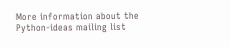More information about the Python-ideas mailing list